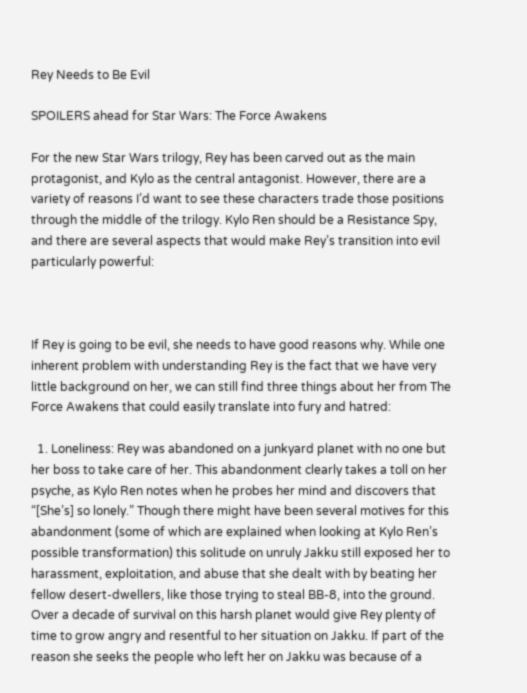Rey Needs to Be Evil

SPOILERS ahead for Star Wars: The Force Awakens

For the new Star Wars trilogy, Rey has been carved out as the main protagonist, and Kylo as the central antagonist. However, there are a variety of reasons I’d want to see these characters trade those positions through the middle of the trilogy. Kylo Ren should be a Resistance Spy, and there are several aspects that would make Rey’s transition into evil particularly powerful:



If Rey is going to be evil, she needs to have good reasons why. While one inherent problem with understanding Rey is the fact that we have very little background on her, we can still find three things about her from The Force Awakens that could easily translate into fury and hatred:

  1. Loneliness: Rey was abandoned on a junkyard planet with no one but her boss to take care of her. This abandonment clearly takes a toll on her psyche, as Kylo Ren notes when he probes her mind and discovers that “[She’s] so lonely.” Though there might have been several motives for this abandonment (some of which are explained when looking at Kylo Ren’s possible transformation) this solitude on unruly Jakku still exposed her to harassment, exploitation, and abuse that she dealt with by beating her fellow desert-dwellers, like those trying to steal BB-8, into the ground. Over a decade of survival on this harsh planet would give Rey plenty of time to grow angry and resentful to her situation on Jakku. If part of the reason she seeks the people who left her on Jakku was because of a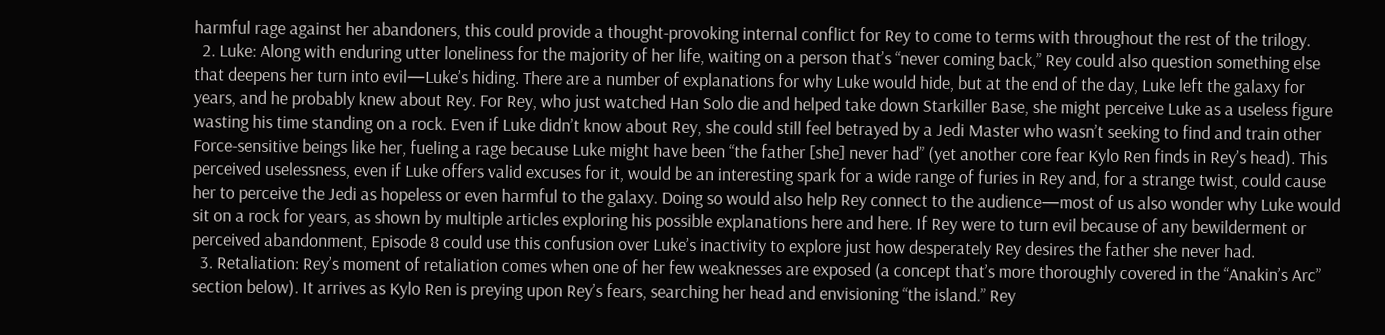harmful rage against her abandoners, this could provide a thought-provoking internal conflict for Rey to come to terms with throughout the rest of the trilogy.
  2. Luke: Along with enduring utter loneliness for the majority of her life, waiting on a person that’s “never coming back,” Rey could also question something else that deepens her turn into evil—Luke’s hiding. There are a number of explanations for why Luke would hide, but at the end of the day, Luke left the galaxy for years, and he probably knew about Rey. For Rey, who just watched Han Solo die and helped take down Starkiller Base, she might perceive Luke as a useless figure wasting his time standing on a rock. Even if Luke didn’t know about Rey, she could still feel betrayed by a Jedi Master who wasn’t seeking to find and train other Force-sensitive beings like her, fueling a rage because Luke might have been “the father [she] never had” (yet another core fear Kylo Ren finds in Rey’s head). This perceived uselessness, even if Luke offers valid excuses for it, would be an interesting spark for a wide range of furies in Rey and, for a strange twist, could cause her to perceive the Jedi as hopeless or even harmful to the galaxy. Doing so would also help Rey connect to the audience—most of us also wonder why Luke would sit on a rock for years, as shown by multiple articles exploring his possible explanations here and here. If Rey were to turn evil because of any bewilderment or perceived abandonment, Episode 8 could use this confusion over Luke’s inactivity to explore just how desperately Rey desires the father she never had.
  3. Retaliation: Rey’s moment of retaliation comes when one of her few weaknesses are exposed (a concept that’s more thoroughly covered in the “Anakin’s Arc” section below). It arrives as Kylo Ren is preying upon Rey’s fears, searching her head and envisioning “the island.” Rey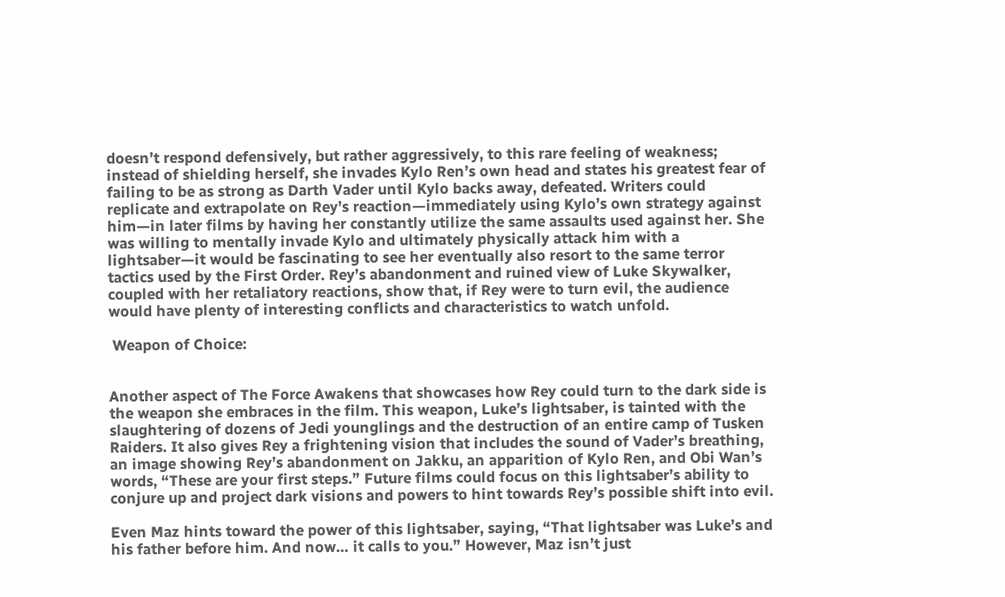doesn’t respond defensively, but rather aggressively, to this rare feeling of weakness; instead of shielding herself, she invades Kylo Ren’s own head and states his greatest fear of failing to be as strong as Darth Vader until Kylo backs away, defeated. Writers could replicate and extrapolate on Rey’s reaction—immediately using Kylo’s own strategy against him—in later films by having her constantly utilize the same assaults used against her. She was willing to mentally invade Kylo and ultimately physically attack him with a lightsaber—it would be fascinating to see her eventually also resort to the same terror tactics used by the First Order. Rey’s abandonment and ruined view of Luke Skywalker, coupled with her retaliatory reactions, show that, if Rey were to turn evil, the audience would have plenty of interesting conflicts and characteristics to watch unfold.

 Weapon of Choice:


Another aspect of The Force Awakens that showcases how Rey could turn to the dark side is the weapon she embraces in the film. This weapon, Luke’s lightsaber, is tainted with the slaughtering of dozens of Jedi younglings and the destruction of an entire camp of Tusken Raiders. It also gives Rey a frightening vision that includes the sound of Vader’s breathing, an image showing Rey’s abandonment on Jakku, an apparition of Kylo Ren, and Obi Wan’s words, “These are your first steps.” Future films could focus on this lightsaber’s ability to conjure up and project dark visions and powers to hint towards Rey’s possible shift into evil.

Even Maz hints toward the power of this lightsaber, saying, “That lightsaber was Luke’s and his father before him. And now… it calls to you.” However, Maz isn’t just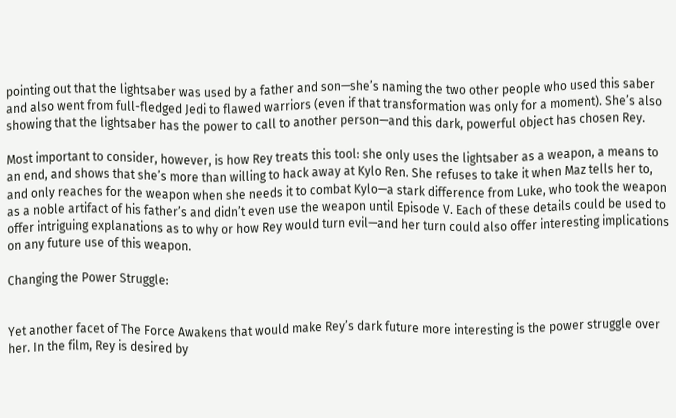pointing out that the lightsaber was used by a father and son—she’s naming the two other people who used this saber and also went from full-fledged Jedi to flawed warriors (even if that transformation was only for a moment). She’s also showing that the lightsaber has the power to call to another person—and this dark, powerful object has chosen Rey.

Most important to consider, however, is how Rey treats this tool: she only uses the lightsaber as a weapon, a means to an end, and shows that she’s more than willing to hack away at Kylo Ren. She refuses to take it when Maz tells her to, and only reaches for the weapon when she needs it to combat Kylo—a stark difference from Luke, who took the weapon as a noble artifact of his father’s and didn’t even use the weapon until Episode V. Each of these details could be used to offer intriguing explanations as to why or how Rey would turn evil—and her turn could also offer interesting implications on any future use of this weapon.

Changing the Power Struggle:


Yet another facet of The Force Awakens that would make Rey’s dark future more interesting is the power struggle over her. In the film, Rey is desired by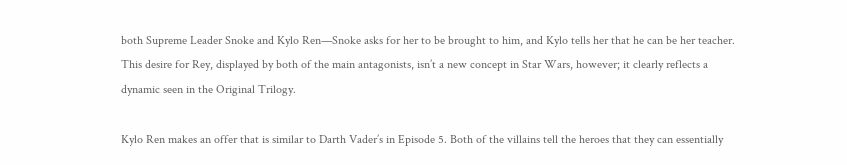both Supreme Leader Snoke and Kylo Ren—Snoke asks for her to be brought to him, and Kylo tells her that he can be her teacher. This desire for Rey, displayed by both of the main antagonists, isn’t a new concept in Star Wars, however; it clearly reflects a dynamic seen in the Original Trilogy.

Kylo Ren makes an offer that is similar to Darth Vader’s in Episode 5. Both of the villains tell the heroes that they can essentially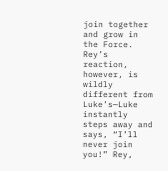join together and grow in the Force. Rey’s reaction, however, is wildly different from Luke’s—Luke instantly steps away and says, “I’ll never join you!” Rey,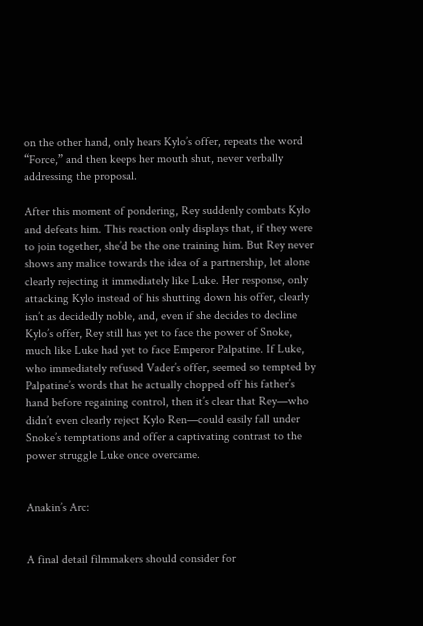on the other hand, only hears Kylo’s offer, repeats the word “Force,” and then keeps her mouth shut, never verbally addressing the proposal.

After this moment of pondering, Rey suddenly combats Kylo and defeats him. This reaction only displays that, if they were to join together, she’d be the one training him. But Rey never shows any malice towards the idea of a partnership, let alone clearly rejecting it immediately like Luke. Her response, only attacking Kylo instead of his shutting down his offer, clearly isn’t as decidedly noble, and, even if she decides to decline Kylo’s offer, Rey still has yet to face the power of Snoke, much like Luke had yet to face Emperor Palpatine. If Luke, who immediately refused Vader’s offer, seemed so tempted by Palpatine’s words that he actually chopped off his father’s hand before regaining control, then it’s clear that Rey—who didn’t even clearly reject Kylo Ren—could easily fall under Snoke’s temptations and offer a captivating contrast to the power struggle Luke once overcame.


Anakin’s Arc:


A final detail filmmakers should consider for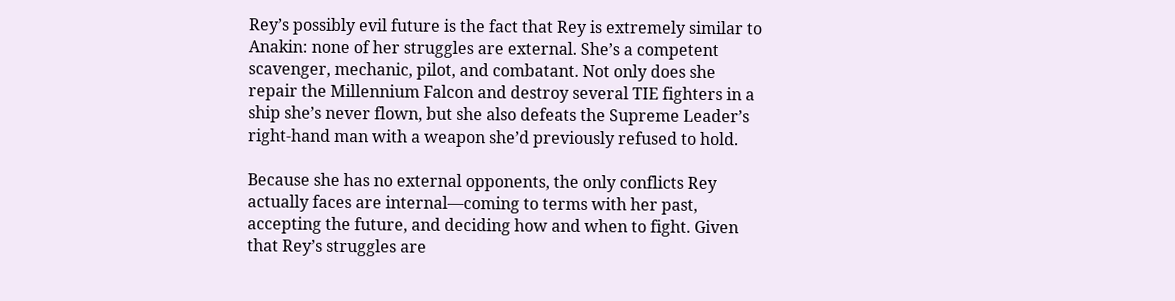Rey’s possibly evil future is the fact that Rey is extremely similar to Anakin: none of her struggles are external. She’s a competent scavenger, mechanic, pilot, and combatant. Not only does she repair the Millennium Falcon and destroy several TIE fighters in a ship she’s never flown, but she also defeats the Supreme Leader’s right-hand man with a weapon she’d previously refused to hold.

Because she has no external opponents, the only conflicts Rey actually faces are internal—coming to terms with her past, accepting the future, and deciding how and when to fight. Given that Rey’s struggles are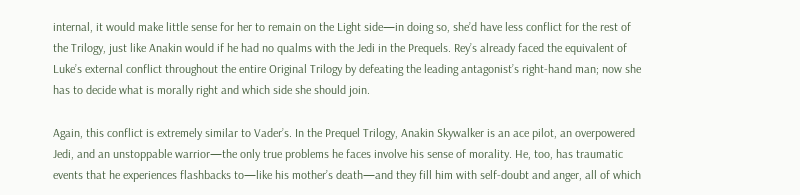internal, it would make little sense for her to remain on the Light side—in doing so, she’d have less conflict for the rest of the Trilogy, just like Anakin would if he had no qualms with the Jedi in the Prequels. Rey’s already faced the equivalent of Luke’s external conflict throughout the entire Original Trilogy by defeating the leading antagonist’s right-hand man; now she has to decide what is morally right and which side she should join.

Again, this conflict is extremely similar to Vader’s. In the Prequel Trilogy, Anakin Skywalker is an ace pilot, an overpowered Jedi, and an unstoppable warrior—the only true problems he faces involve his sense of morality. He, too, has traumatic events that he experiences flashbacks to—like his mother’s death—and they fill him with self-doubt and anger, all of which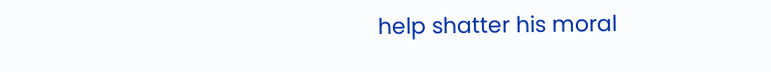help shatter his moral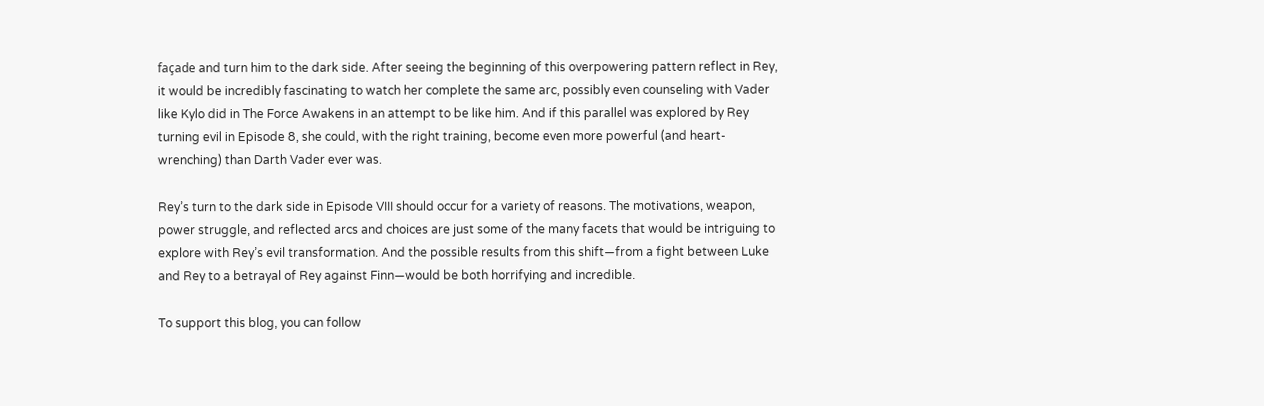façade and turn him to the dark side. After seeing the beginning of this overpowering pattern reflect in Rey, it would be incredibly fascinating to watch her complete the same arc, possibly even counseling with Vader like Kylo did in The Force Awakens in an attempt to be like him. And if this parallel was explored by Rey turning evil in Episode 8, she could, with the right training, become even more powerful (and heart-wrenching) than Darth Vader ever was.

Rey’s turn to the dark side in Episode VIII should occur for a variety of reasons. The motivations, weapon, power struggle, and reflected arcs and choices are just some of the many facets that would be intriguing to explore with Rey’s evil transformation. And the possible results from this shift—from a fight between Luke and Rey to a betrayal of Rey against Finn—would be both horrifying and incredible.

To support this blog, you can follow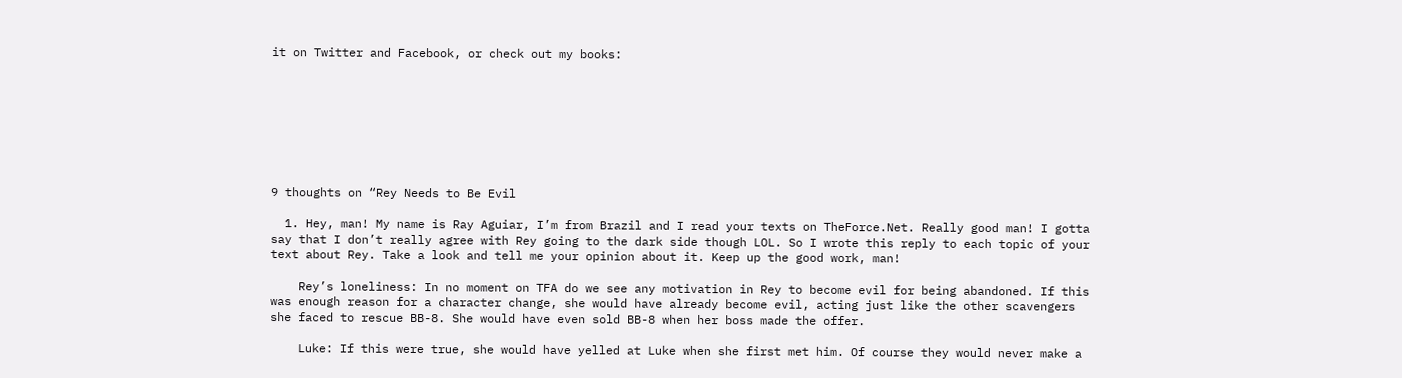it on Twitter and Facebook, or check out my books:








9 thoughts on “Rey Needs to Be Evil

  1. Hey, man! My name is Ray Aguiar, I’m from Brazil and I read your texts on TheForce.Net. Really good man! I gotta say that I don’t really agree with Rey going to the dark side though LOL. So I wrote this reply to each topic of your text about Rey. Take a look and tell me your opinion about it. Keep up the good work, man!

    Rey’s loneliness: In no moment on TFA do we see any motivation in Rey to become evil for being abandoned. If this was enough reason for a character change, she would have already become evil, acting just like the other scavengers she faced to rescue BB-8. She would have even sold BB-8 when her boss made the offer.

    Luke: If this were true, she would have yelled at Luke when she first met him. Of course they would never make a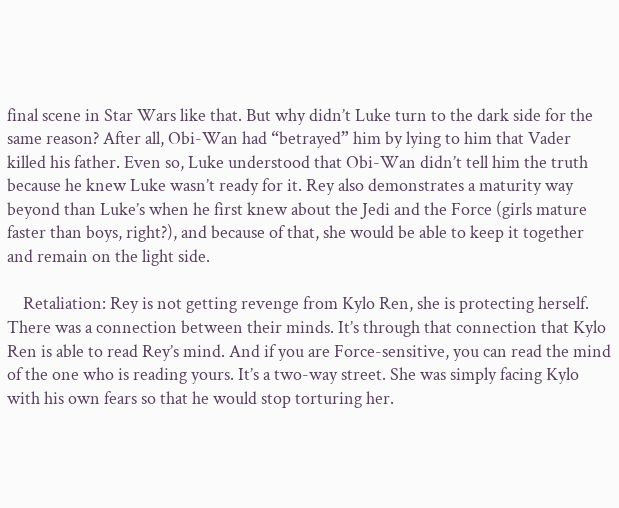final scene in Star Wars like that. But why didn’t Luke turn to the dark side for the same reason? After all, Obi-Wan had “betrayed” him by lying to him that Vader killed his father. Even so, Luke understood that Obi-Wan didn’t tell him the truth because he knew Luke wasn’t ready for it. Rey also demonstrates a maturity way beyond than Luke’s when he first knew about the Jedi and the Force (girls mature faster than boys, right?), and because of that, she would be able to keep it together and remain on the light side.

    Retaliation: Rey is not getting revenge from Kylo Ren, she is protecting herself. There was a connection between their minds. It’s through that connection that Kylo Ren is able to read Rey’s mind. And if you are Force-sensitive, you can read the mind of the one who is reading yours. It’s a two-way street. She was simply facing Kylo with his own fears so that he would stop torturing her.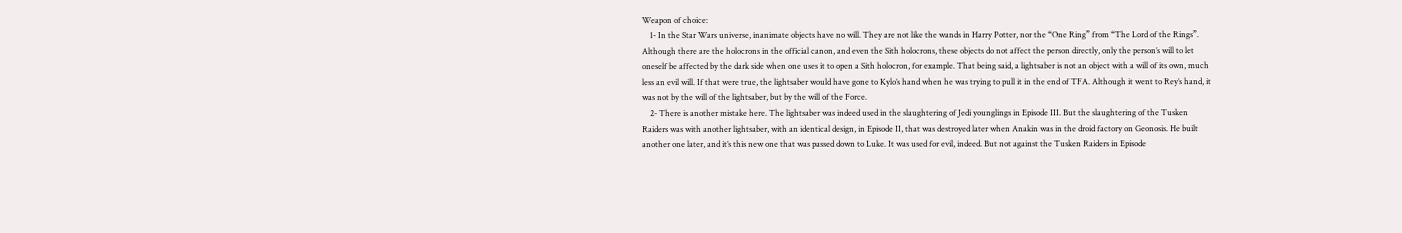Weapon of choice:
    1- In the Star Wars universe, inanimate objects have no will. They are not like the wands in Harry Potter, nor the “One Ring” from “The Lord of the Rings”. Although there are the holocrons in the official canon, and even the Sith holocrons, these objects do not affect the person directly, only the person’s will to let oneself be affected by the dark side when one uses it to open a Sith holocron, for example. That being said, a lightsaber is not an object with a will of its own, much less an evil will. If that were true, the lightsaber would have gone to Kylo’s hand when he was trying to pull it in the end of TFA. Although it went to Rey’s hand, it was not by the will of the lightsaber, but by the will of the Force.
    2- There is another mistake here. The lightsaber was indeed used in the slaughtering of Jedi younglings in Episode III. But the slaughtering of the Tusken Raiders was with another lightsaber, with an identical design, in Episode II, that was destroyed later when Anakin was in the droid factory on Geonosis. He built another one later, and it’s this new one that was passed down to Luke. It was used for evil, indeed. But not against the Tusken Raiders in Episode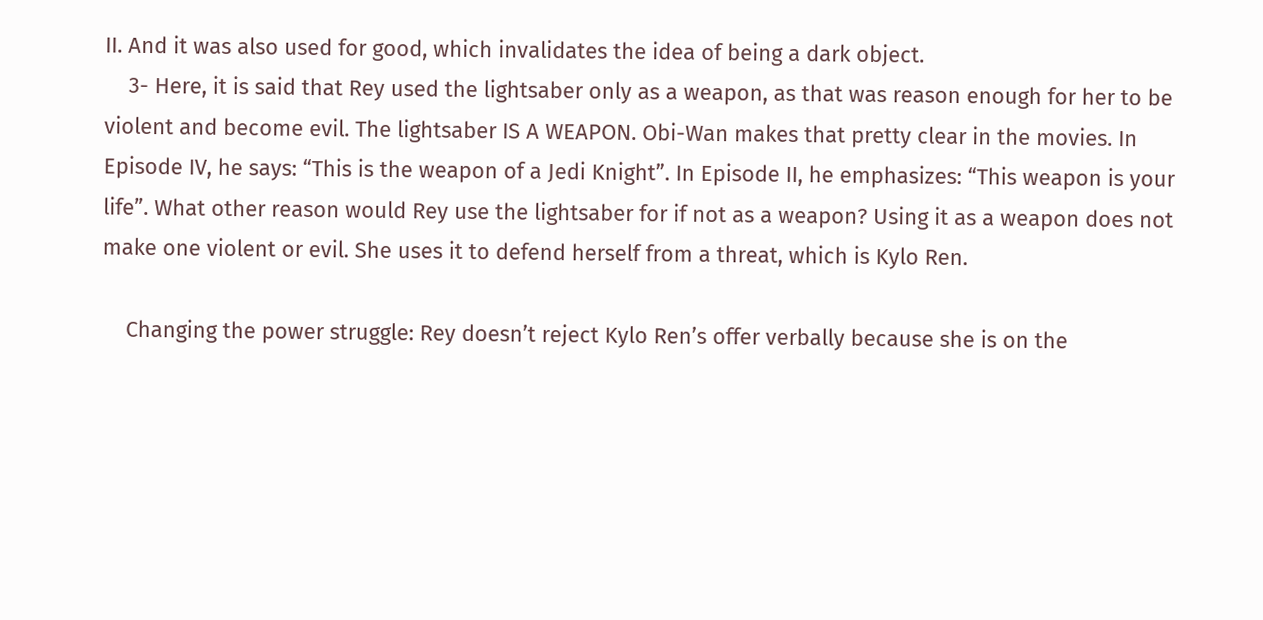II. And it was also used for good, which invalidates the idea of being a dark object.
    3- Here, it is said that Rey used the lightsaber only as a weapon, as that was reason enough for her to be violent and become evil. The lightsaber IS A WEAPON. Obi-Wan makes that pretty clear in the movies. In Episode IV, he says: “This is the weapon of a Jedi Knight”. In Episode II, he emphasizes: “This weapon is your life”. What other reason would Rey use the lightsaber for if not as a weapon? Using it as a weapon does not make one violent or evil. She uses it to defend herself from a threat, which is Kylo Ren.

    Changing the power struggle: Rey doesn’t reject Kylo Ren’s offer verbally because she is on the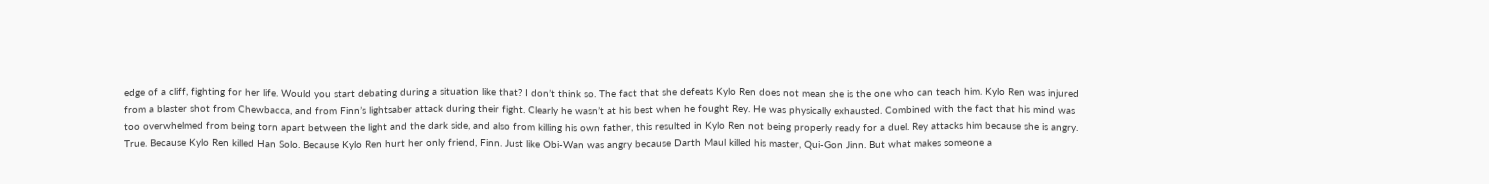edge of a cliff, fighting for her life. Would you start debating during a situation like that? I don’t think so. The fact that she defeats Kylo Ren does not mean she is the one who can teach him. Kylo Ren was injured from a blaster shot from Chewbacca, and from Finn’s lightsaber attack during their fight. Clearly he wasn’t at his best when he fought Rey. He was physically exhausted. Combined with the fact that his mind was too overwhelmed from being torn apart between the light and the dark side, and also from killing his own father, this resulted in Kylo Ren not being properly ready for a duel. Rey attacks him because she is angry. True. Because Kylo Ren killed Han Solo. Because Kylo Ren hurt her only friend, Finn. Just like Obi-Wan was angry because Darth Maul killed his master, Qui-Gon Jinn. But what makes someone a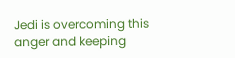Jedi is overcoming this anger and keeping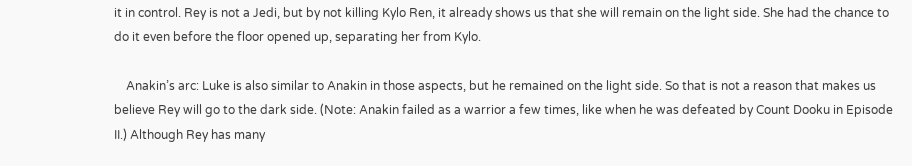it in control. Rey is not a Jedi, but by not killing Kylo Ren, it already shows us that she will remain on the light side. She had the chance to do it even before the floor opened up, separating her from Kylo.

    Anakin’s arc: Luke is also similar to Anakin in those aspects, but he remained on the light side. So that is not a reason that makes us believe Rey will go to the dark side. (Note: Anakin failed as a warrior a few times, like when he was defeated by Count Dooku in Episode II.) Although Rey has many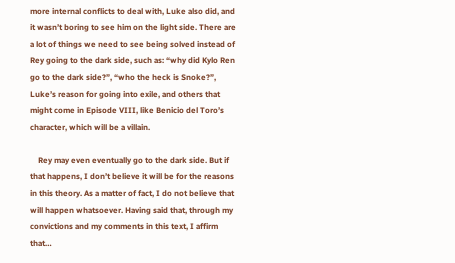more internal conflicts to deal with, Luke also did, and it wasn’t boring to see him on the light side. There are a lot of things we need to see being solved instead of Rey going to the dark side, such as: “why did Kylo Ren go to the dark side?”, “who the heck is Snoke?”, Luke’s reason for going into exile, and others that might come in Episode VIII, like Benicio del Toro’s character, which will be a villain.

    Rey may even eventually go to the dark side. But if that happens, I don’t believe it will be for the reasons in this theory. As a matter of fact, I do not believe that will happen whatsoever. Having said that, through my convictions and my comments in this text, I affirm that…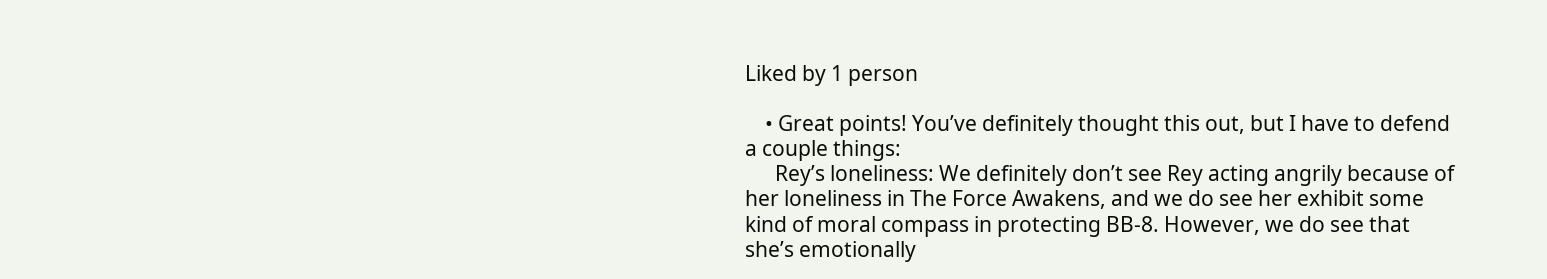Liked by 1 person

    • Great points! You’ve definitely thought this out, but I have to defend a couple things:
      Rey’s loneliness: We definitely don’t see Rey acting angrily because of her loneliness in The Force Awakens, and we do see her exhibit some kind of moral compass in protecting BB-8. However, we do see that she’s emotionally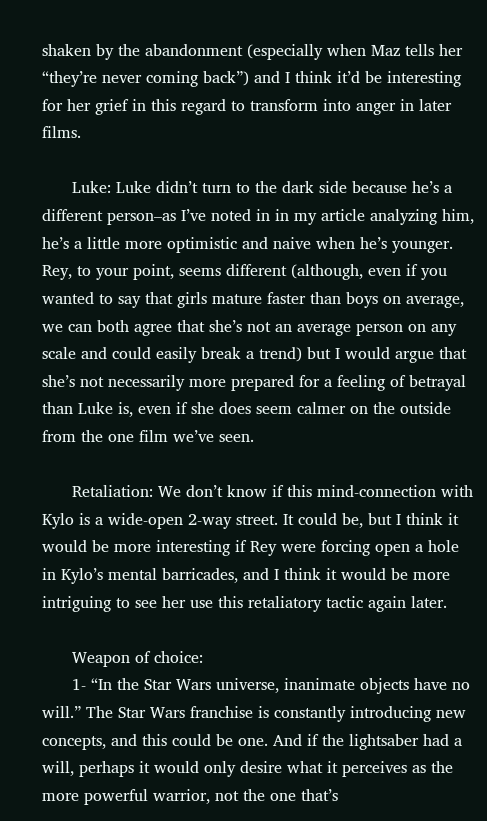shaken by the abandonment (especially when Maz tells her “they’re never coming back”) and I think it’d be interesting for her grief in this regard to transform into anger in later films.

      Luke: Luke didn’t turn to the dark side because he’s a different person–as I’ve noted in in my article analyzing him, he’s a little more optimistic and naive when he’s younger. Rey, to your point, seems different (although, even if you wanted to say that girls mature faster than boys on average, we can both agree that she’s not an average person on any scale and could easily break a trend) but I would argue that she’s not necessarily more prepared for a feeling of betrayal than Luke is, even if she does seem calmer on the outside from the one film we’ve seen.

      Retaliation: We don’t know if this mind-connection with Kylo is a wide-open 2-way street. It could be, but I think it would be more interesting if Rey were forcing open a hole in Kylo’s mental barricades, and I think it would be more intriguing to see her use this retaliatory tactic again later.

      Weapon of choice:
      1- “In the Star Wars universe, inanimate objects have no will.” The Star Wars franchise is constantly introducing new concepts, and this could be one. And if the lightsaber had a will, perhaps it would only desire what it perceives as the more powerful warrior, not the one that’s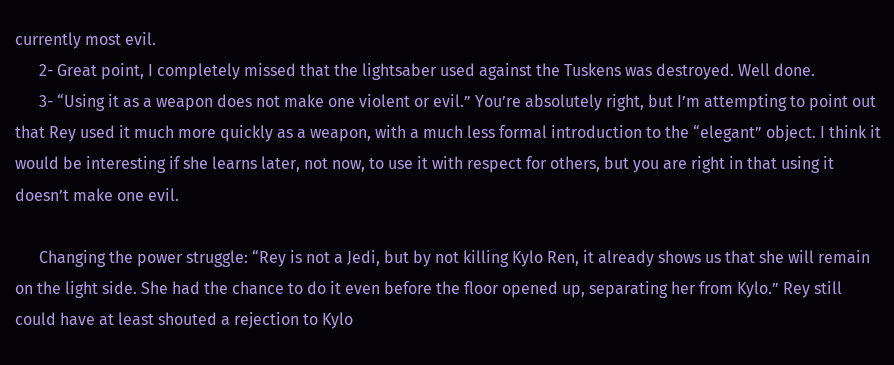currently most evil.
      2- Great point, I completely missed that the lightsaber used against the Tuskens was destroyed. Well done.
      3- “Using it as a weapon does not make one violent or evil.” You’re absolutely right, but I’m attempting to point out that Rey used it much more quickly as a weapon, with a much less formal introduction to the “elegant” object. I think it would be interesting if she learns later, not now, to use it with respect for others, but you are right in that using it doesn’t make one evil.

      Changing the power struggle: “Rey is not a Jedi, but by not killing Kylo Ren, it already shows us that she will remain on the light side. She had the chance to do it even before the floor opened up, separating her from Kylo.” Rey still could have at least shouted a rejection to Kylo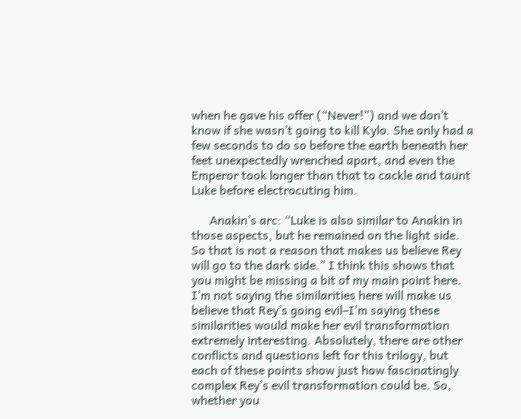when he gave his offer (“Never!”) and we don’t know if she wasn’t going to kill Kylo. She only had a few seconds to do so before the earth beneath her feet unexpectedly wrenched apart, and even the Emperor took longer than that to cackle and taunt Luke before electrocuting him.

      Anakin’s arc: “Luke is also similar to Anakin in those aspects, but he remained on the light side. So that is not a reason that makes us believe Rey will go to the dark side.” I think this shows that you might be missing a bit of my main point here. I’m not saying the similarities here will make us believe that Rey’s going evil–I’m saying these similarities would make her evil transformation extremely interesting. Absolutely, there are other conflicts and questions left for this trilogy, but each of these points show just how fascinatingly complex Rey’s evil transformation could be. So, whether you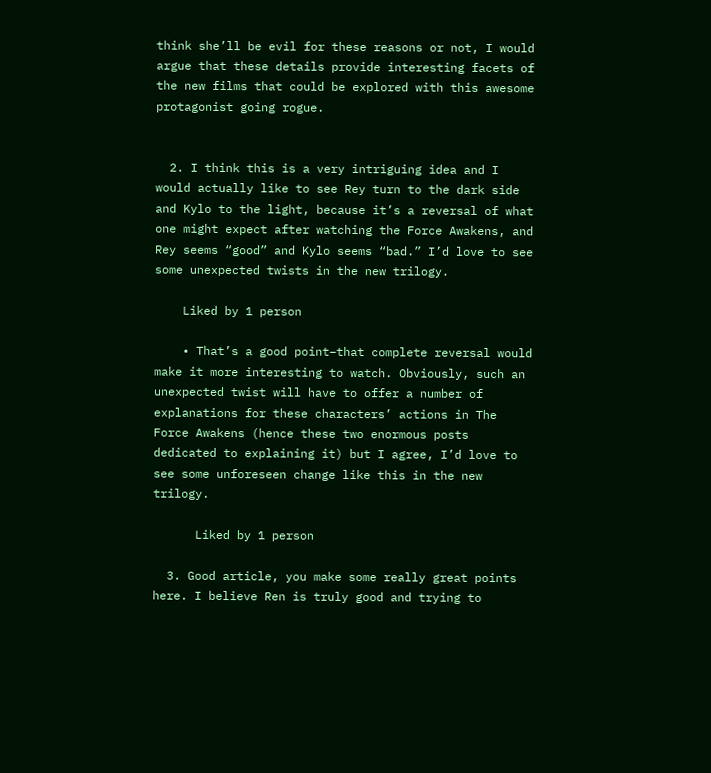think she’ll be evil for these reasons or not, I would argue that these details provide interesting facets of the new films that could be explored with this awesome protagonist going rogue.


  2. I think this is a very intriguing idea and I would actually like to see Rey turn to the dark side and Kylo to the light, because it’s a reversal of what one might expect after watching the Force Awakens, and Rey seems “good” and Kylo seems “bad.” I’d love to see some unexpected twists in the new trilogy.

    Liked by 1 person

    • That’s a good point–that complete reversal would make it more interesting to watch. Obviously, such an unexpected twist will have to offer a number of explanations for these characters’ actions in The Force Awakens (hence these two enormous posts dedicated to explaining it) but I agree, I’d love to see some unforeseen change like this in the new trilogy.

      Liked by 1 person

  3. Good article, you make some really great points here. I believe Ren is truly good and trying to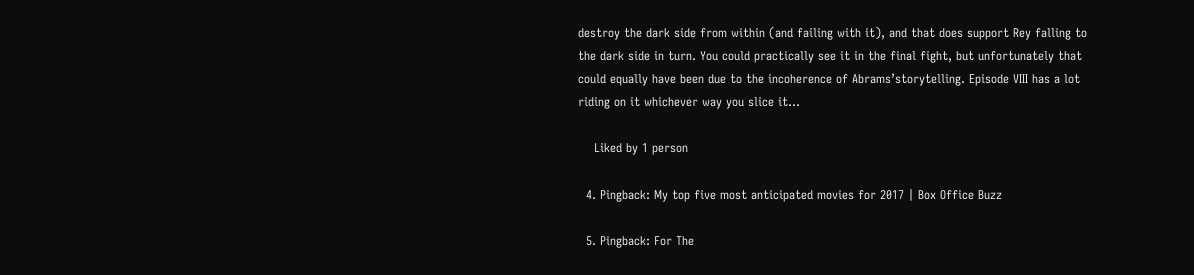destroy the dark side from within (and failing with it), and that does support Rey falling to the dark side in turn. You could practically see it in the final fight, but unfortunately that could equally have been due to the incoherence of Abrams’storytelling. Episode VIII has a lot riding on it whichever way you slice it…

    Liked by 1 person

  4. Pingback: My top five most anticipated movies for 2017 | Box Office Buzz

  5. Pingback: For The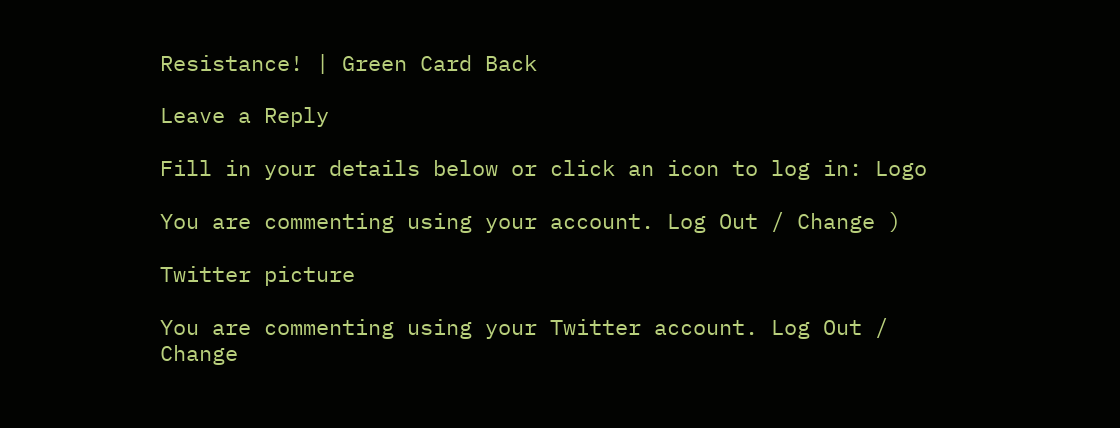Resistance! | Green Card Back

Leave a Reply

Fill in your details below or click an icon to log in: Logo

You are commenting using your account. Log Out / Change )

Twitter picture

You are commenting using your Twitter account. Log Out / Change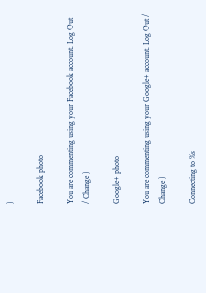)

Facebook photo

You are commenting using your Facebook account. Log Out / Change )

Google+ photo

You are commenting using your Google+ account. Log Out / Change )

Connecting to %s